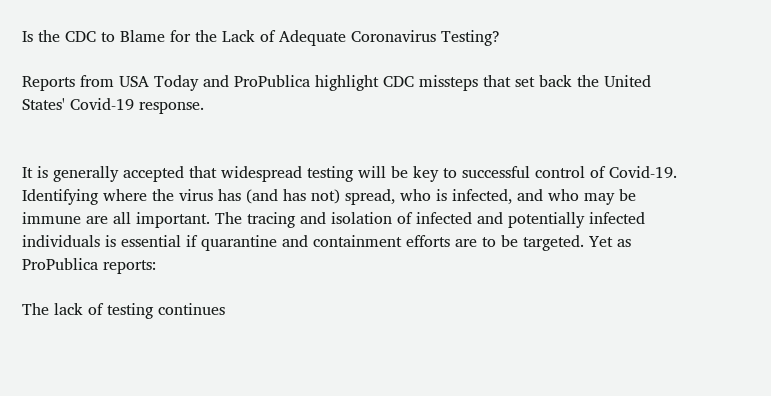Is the CDC to Blame for the Lack of Adequate Coronavirus Testing?

Reports from USA Today and ProPublica highlight CDC missteps that set back the United States' Covid-19 response.


It is generally accepted that widespread testing will be key to successful control of Covid-19. Identifying where the virus has (and has not) spread, who is infected, and who may be immune are all important. The tracing and isolation of infected and potentially infected individuals is essential if quarantine and containment efforts are to be targeted. Yet as ProPublica reports:

The lack of testing continues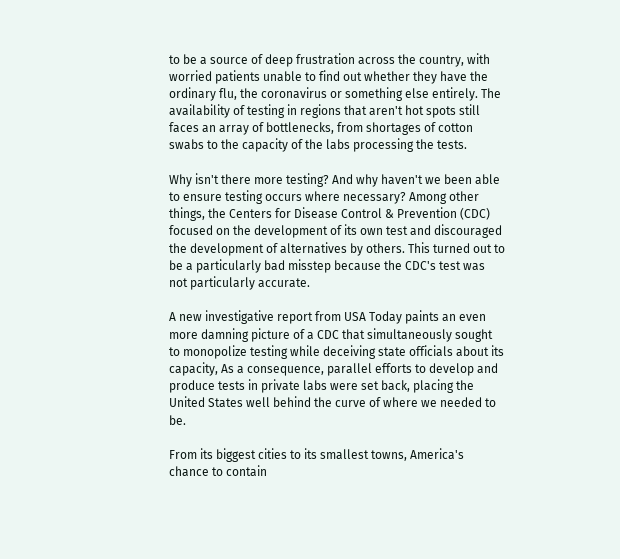to be a source of deep frustration across the country, with worried patients unable to find out whether they have the ordinary flu, the coronavirus or something else entirely. The availability of testing in regions that aren't hot spots still faces an array of bottlenecks, from shortages of cotton swabs to the capacity of the labs processing the tests.

Why isn't there more testing? And why haven't we been able to ensure testing occurs where necessary? Among other things, the Centers for Disease Control & Prevention (CDC) focused on the development of its own test and discouraged the development of alternatives by others. This turned out to be a particularly bad misstep because the CDC's test was not particularly accurate.

A new investigative report from USA Today paints an even more damning picture of a CDC that simultaneously sought to monopolize testing while deceiving state officials about its capacity, As a consequence, parallel efforts to develop and produce tests in private labs were set back, placing the United States well behind the curve of where we needed to be.

From its biggest cities to its smallest towns, America's chance to contain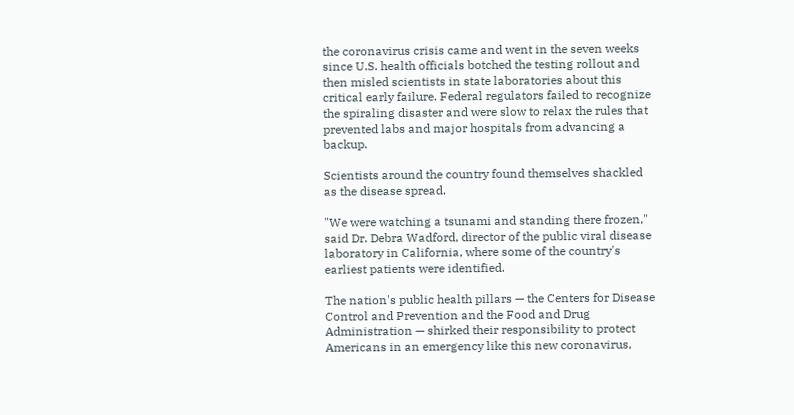the coronavirus crisis came and went in the seven weeks since U.S. health officials botched the testing rollout and then misled scientists in state laboratories about this critical early failure. Federal regulators failed to recognize the spiraling disaster and were slow to relax the rules that prevented labs and major hospitals from advancing a backup.

Scientists around the country found themselves shackled as the disease spread.

"We were watching a tsunami and standing there frozen," said Dr. Debra Wadford, director of the public viral disease laboratory in California, where some of the country's earliest patients were identified.

The nation's public health pillars — the Centers for Disease Control and Prevention and the Food and Drug Administration — shirked their responsibility to protect Americans in an emergency like this new coronavirus,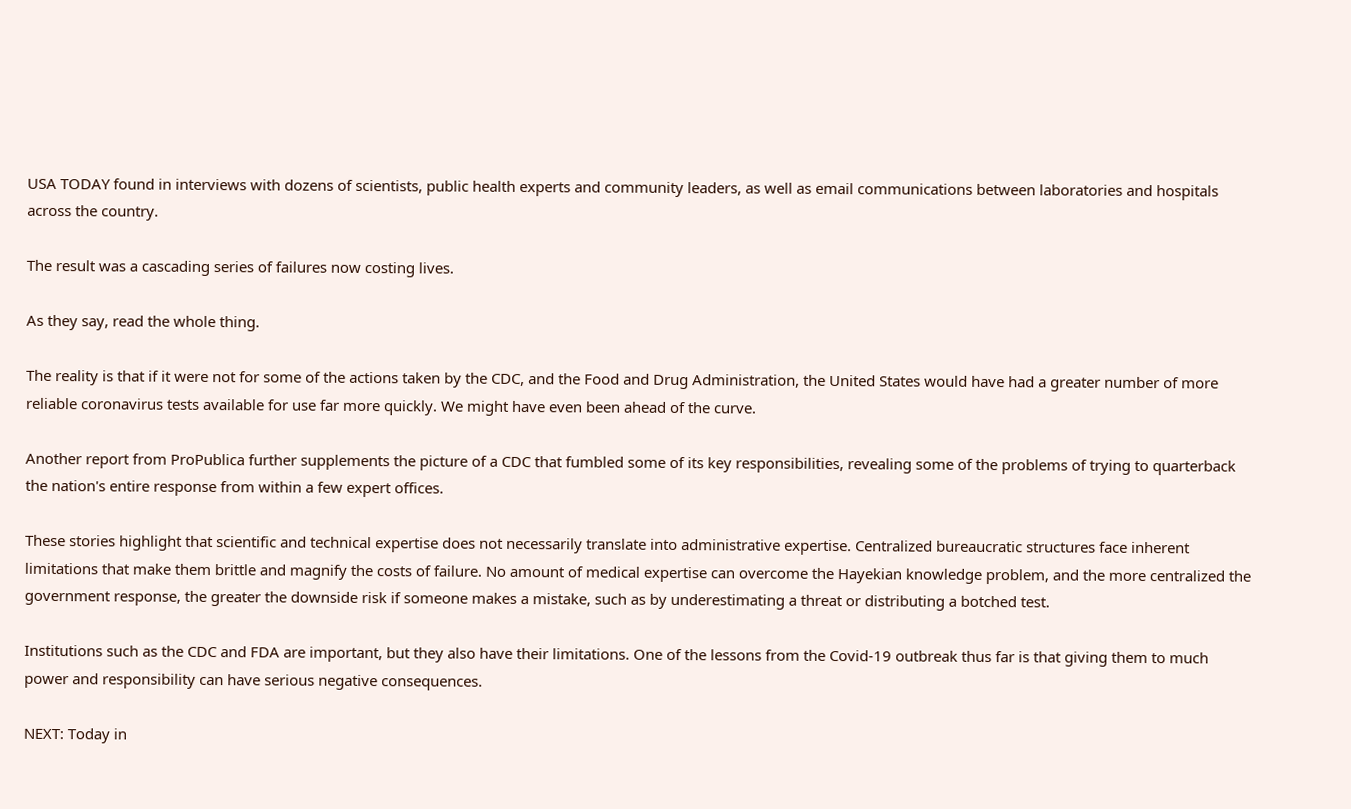USA TODAY found in interviews with dozens of scientists, public health experts and community leaders, as well as email communications between laboratories and hospitals across the country.

The result was a cascading series of failures now costing lives.

As they say, read the whole thing.

The reality is that if it were not for some of the actions taken by the CDC, and the Food and Drug Administration, the United States would have had a greater number of more reliable coronavirus tests available for use far more quickly. We might have even been ahead of the curve.

Another report from ProPublica further supplements the picture of a CDC that fumbled some of its key responsibilities, revealing some of the problems of trying to quarterback the nation's entire response from within a few expert offices.

These stories highlight that scientific and technical expertise does not necessarily translate into administrative expertise. Centralized bureaucratic structures face inherent limitations that make them brittle and magnify the costs of failure. No amount of medical expertise can overcome the Hayekian knowledge problem, and the more centralized the government response, the greater the downside risk if someone makes a mistake, such as by underestimating a threat or distributing a botched test.

Institutions such as the CDC and FDA are important, but they also have their limitations. One of the lessons from the Covid-19 outbreak thus far is that giving them to much power and responsibility can have serious negative consequences.

NEXT: Today in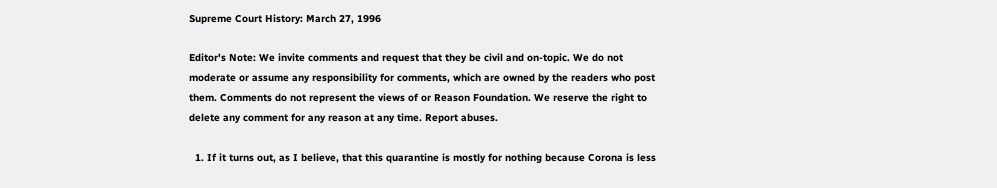Supreme Court History: March 27, 1996

Editor's Note: We invite comments and request that they be civil and on-topic. We do not moderate or assume any responsibility for comments, which are owned by the readers who post them. Comments do not represent the views of or Reason Foundation. We reserve the right to delete any comment for any reason at any time. Report abuses.

  1. If it turns out, as I believe, that this quarantine is mostly for nothing because Corona is less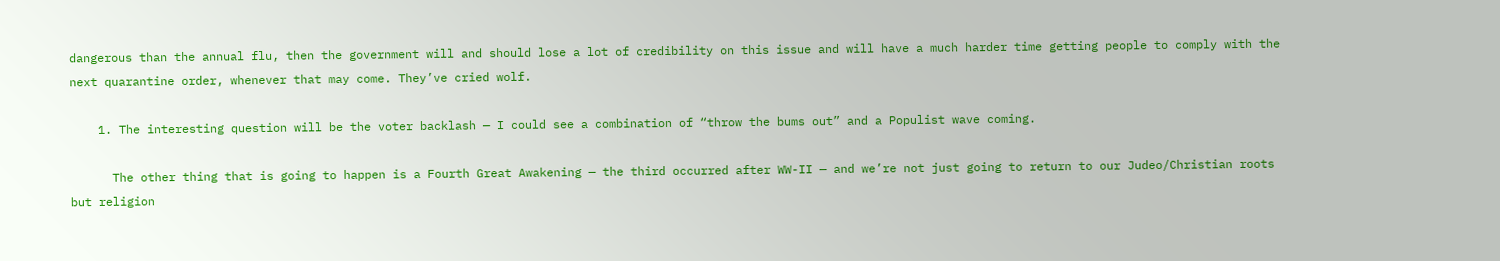dangerous than the annual flu, then the government will and should lose a lot of credibility on this issue and will have a much harder time getting people to comply with the next quarantine order, whenever that may come. They’ve cried wolf.

    1. The interesting question will be the voter backlash — I could see a combination of “throw the bums out” and a Populist wave coming.

      The other thing that is going to happen is a Fourth Great Awakening — the third occurred after WW-II — and we’re not just going to return to our Judeo/Christian roots but religion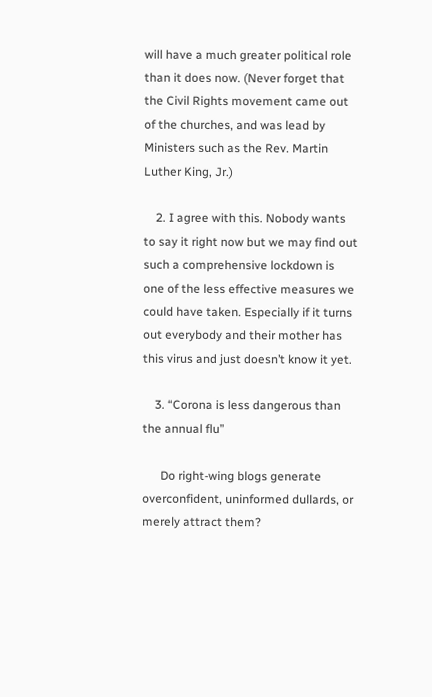will have a much greater political role than it does now. (Never forget that the Civil Rights movement came out of the churches, and was lead by Ministers such as the Rev. Martin Luther King, Jr.)

    2. I agree with this. Nobody wants to say it right now but we may find out such a comprehensive lockdown is one of the less effective measures we could have taken. Especially if it turns out everybody and their mother has this virus and just doesn’t know it yet.

    3. “Corona is less dangerous than the annual flu”

      Do right-wing blogs generate overconfident, uninformed dullards, or merely attract them?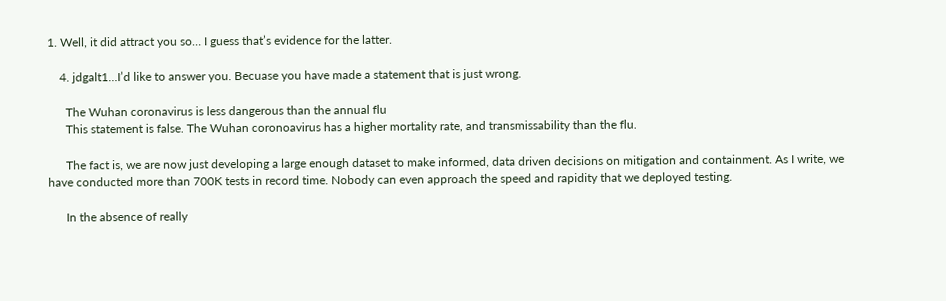1. Well, it did attract you so… I guess that’s evidence for the latter.

    4. jdgalt1…I’d like to answer you. Becuase you have made a statement that is just wrong.

      The Wuhan coronavirus is less dangerous than the annual flu
      This statement is false. The Wuhan coronoavirus has a higher mortality rate, and transmissability than the flu.

      The fact is, we are now just developing a large enough dataset to make informed, data driven decisions on mitigation and containment. As I write, we have conducted more than 700K tests in record time. Nobody can even approach the speed and rapidity that we deployed testing.

      In the absence of really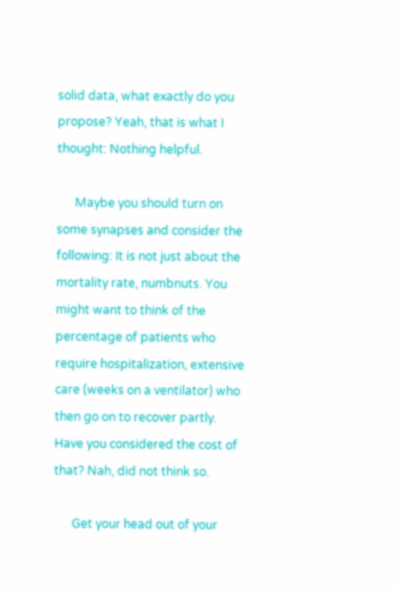solid data, what exactly do you propose? Yeah, that is what I thought: Nothing helpful.

      Maybe you should turn on some synapses and consider the following: It is not just about the mortality rate, numbnuts. You might want to think of the percentage of patients who require hospitalization, extensive care (weeks on a ventilator) who then go on to recover partly. Have you considered the cost of that? Nah, did not think so.

      Get your head out of your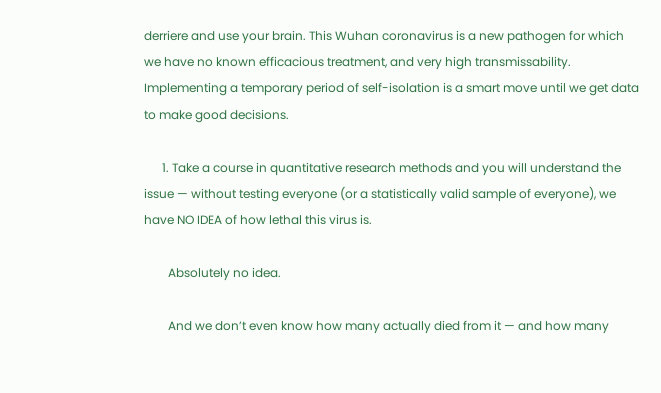derriere and use your brain. This Wuhan coronavirus is a new pathogen for which we have no known efficacious treatment, and very high transmissability. Implementing a temporary period of self-isolation is a smart move until we get data to make good decisions.

      1. Take a course in quantitative research methods and you will understand the issue — without testing everyone (or a statistically valid sample of everyone), we have NO IDEA of how lethal this virus is.

        Absolutely no idea.

        And we don’t even know how many actually died from it — and how many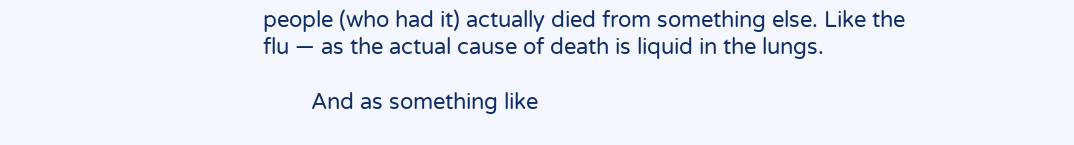people (who had it) actually died from something else. Like the flu — as the actual cause of death is liquid in the lungs.

        And as something like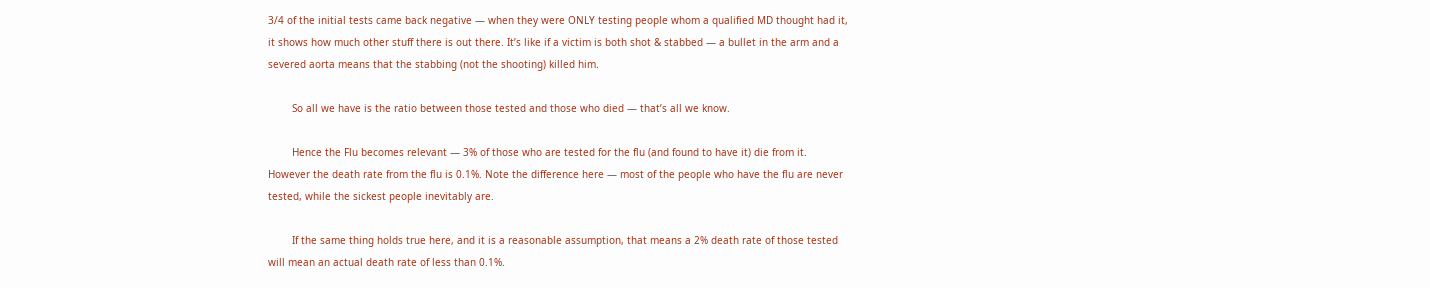3/4 of the initial tests came back negative — when they were ONLY testing people whom a qualified MD thought had it, it shows how much other stuff there is out there. It’s like if a victim is both shot & stabbed — a bullet in the arm and a severed aorta means that the stabbing (not the shooting) killed him.

        So all we have is the ratio between those tested and those who died — that’s all we know.

        Hence the Flu becomes relevant — 3% of those who are tested for the flu (and found to have it) die from it. However the death rate from the flu is 0.1%. Note the difference here — most of the people who have the flu are never tested, while the sickest people inevitably are.

        If the same thing holds true here, and it is a reasonable assumption, that means a 2% death rate of those tested will mean an actual death rate of less than 0.1%.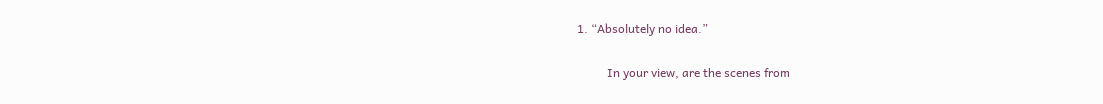1. “Absolutely no idea.”

          In your view, are the scenes from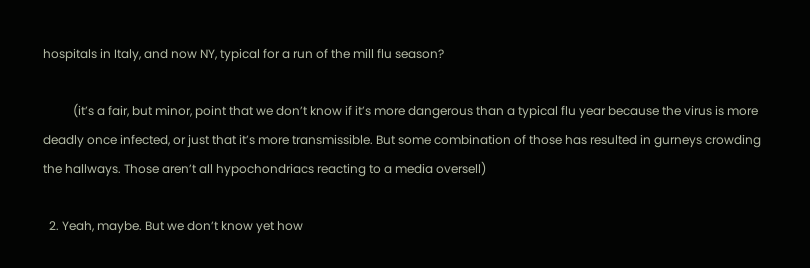hospitals in Italy, and now NY, typical for a run of the mill flu season?

          (it’s a fair, but minor, point that we don’t know if it’s more dangerous than a typical flu year because the virus is more deadly once infected, or just that it’s more transmissible. But some combination of those has resulted in gurneys crowding the hallways. Those aren’t all hypochondriacs reacting to a media oversell)

  2. Yeah, maybe. But we don’t know yet how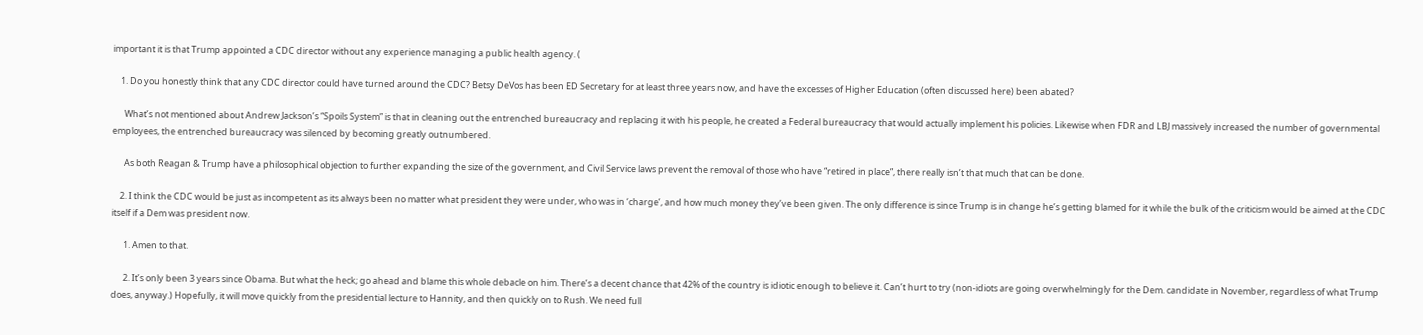important it is that Trump appointed a CDC director without any experience managing a public health agency. (

    1. Do you honestly think that any CDC director could have turned around the CDC? Betsy DeVos has been ED Secretary for at least three years now, and have the excesses of Higher Education (often discussed here) been abated?

      What’s not mentioned about Andrew Jackson’s “Spoils System” is that in cleaning out the entrenched bureaucracy and replacing it with his people, he created a Federal bureaucracy that would actually implement his policies. Likewise when FDR and LBJ massively increased the number of governmental employees, the entrenched bureaucracy was silenced by becoming greatly outnumbered.

      As both Reagan & Trump have a philosophical objection to further expanding the size of the government, and Civil Service laws prevent the removal of those who have “retired in place”, there really isn’t that much that can be done.

    2. I think the CDC would be just as incompetent as its always been no matter what president they were under, who was in ‘charge’, and how much money they’ve been given. The only difference is since Trump is in change he’s getting blamed for it while the bulk of the criticism would be aimed at the CDC itself if a Dem was president now.

      1. Amen to that.

      2. It’s only been 3 years since Obama. But what the heck; go ahead and blame this whole debacle on him. There’s a decent chance that 42% of the country is idiotic enough to believe it. Can’t hurt to try (non-idiots are going overwhelmingly for the Dem. candidate in November, regardless of what Trump does, anyway.) Hopefully, it will move quickly from the presidential lecture to Hannity, and then quickly on to Rush. We need full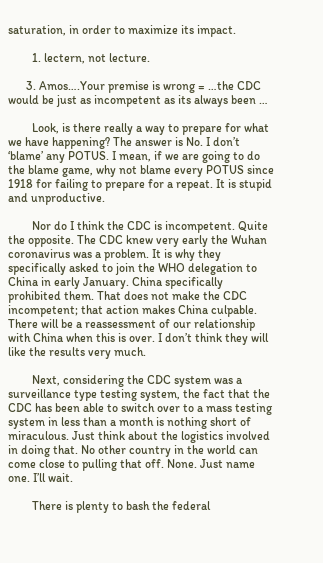saturation, in order to maximize its impact.

        1. lectern, not lecture.

      3. Amos….Your premise is wrong = …the CDC would be just as incompetent as its always been …

        Look, is there really a way to prepare for what we have happening? The answer is No. I don’t ‘blame’ any POTUS. I mean, if we are going to do the blame game, why not blame every POTUS since 1918 for failing to prepare for a repeat. It is stupid and unproductive.

        Nor do I think the CDC is incompetent. Quite the opposite. The CDC knew very early the Wuhan coronavirus was a problem. It is why they specifically asked to join the WHO delegation to China in early January. China specifically prohibited them. That does not make the CDC incompetent; that action makes China culpable. There will be a reassessment of our relationship with China when this is over. I don’t think they will like the results very much.

        Next, considering the CDC system was a surveillance type testing system, the fact that the CDC has been able to switch over to a mass testing system in less than a month is nothing short of miraculous. Just think about the logistics involved in doing that. No other country in the world can come close to pulling that off. None. Just name one. I’ll wait.

        There is plenty to bash the federal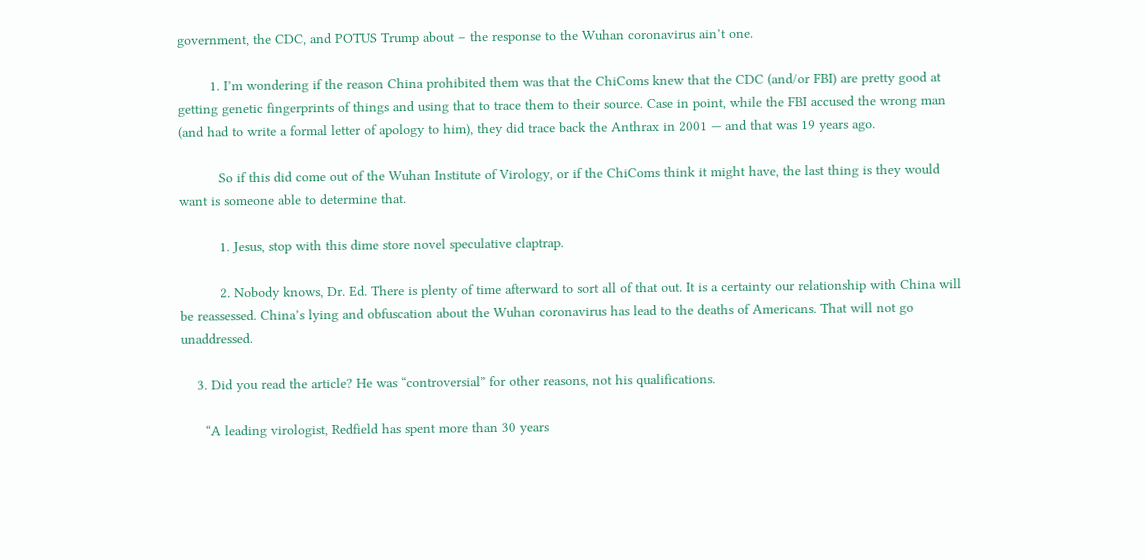government, the CDC, and POTUS Trump about – the response to the Wuhan coronavirus ain’t one.

        1. I’m wondering if the reason China prohibited them was that the ChiComs knew that the CDC (and/or FBI) are pretty good at getting genetic fingerprints of things and using that to trace them to their source. Case in point, while the FBI accused the wrong man (and had to write a formal letter of apology to him), they did trace back the Anthrax in 2001 — and that was 19 years ago.

          So if this did come out of the Wuhan Institute of Virology, or if the ChiComs think it might have, the last thing is they would want is someone able to determine that.

          1. Jesus, stop with this dime store novel speculative claptrap.

          2. Nobody knows, Dr. Ed. There is plenty of time afterward to sort all of that out. It is a certainty our relationship with China will be reassessed. China’s lying and obfuscation about the Wuhan coronavirus has lead to the deaths of Americans. That will not go unaddressed.

    3. Did you read the article? He was “controversial” for other reasons, not his qualifications.

      “A leading virologist, Redfield has spent more than 30 years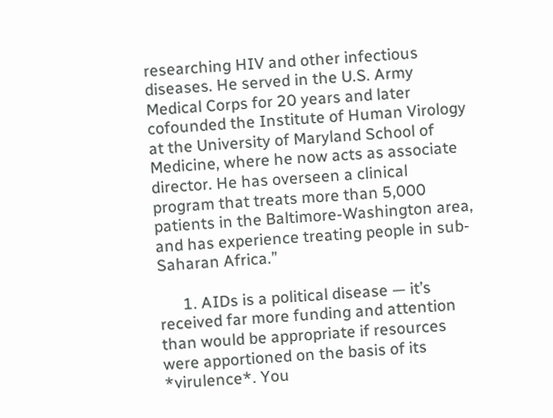researching HIV and other infectious diseases. He served in the U.S. Army Medical Corps for 20 years and later cofounded the Institute of Human Virology at the University of Maryland School of Medicine, where he now acts as associate director. He has overseen a clinical program that treats more than 5,000 patients in the Baltimore-Washington area, and has experience treating people in sub-Saharan Africa.”

      1. AIDs is a political disease — it’s received far more funding and attention than would be appropriate if resources were apportioned on the basis of its *virulence*. You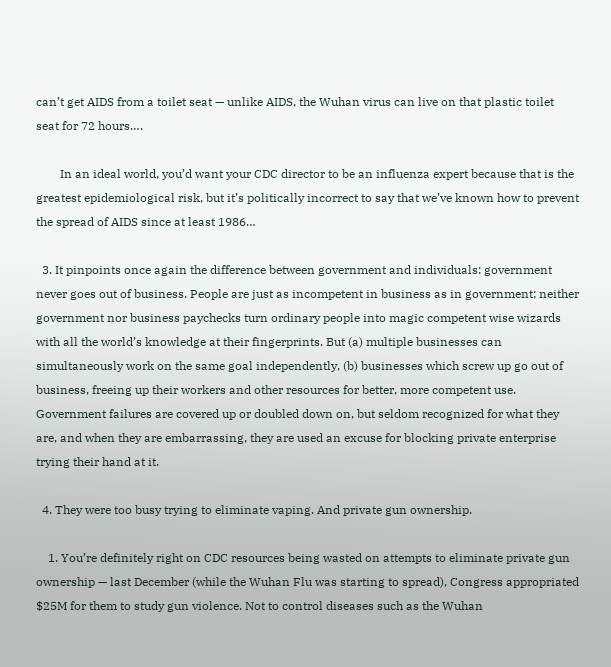can’t get AIDS from a toilet seat — unlike AIDS, the Wuhan virus can live on that plastic toilet seat for 72 hours….

        In an ideal world, you’d want your CDC director to be an influenza expert because that is the greatest epidemiological risk, but it’s politically incorrect to say that we’ve known how to prevent the spread of AIDS since at least 1986…

  3. It pinpoints once again the difference between government and individuals: government never goes out of business. People are just as incompetent in business as in government; neither government nor business paychecks turn ordinary people into magic competent wise wizards with all the world’s knowledge at their fingerprints. But (a) multiple businesses can simultaneously work on the same goal independently, (b) businesses which screw up go out of business, freeing up their workers and other resources for better, more competent use. Government failures are covered up or doubled down on, but seldom recognized for what they are, and when they are embarrassing, they are used an excuse for blocking private enterprise trying their hand at it.

  4. They were too busy trying to eliminate vaping. And private gun ownership.

    1. You’re definitely right on CDC resources being wasted on attempts to eliminate private gun ownership — last December (while the Wuhan Flu was starting to spread), Congress appropriated $25M for them to study gun violence. Not to control diseases such as the Wuhan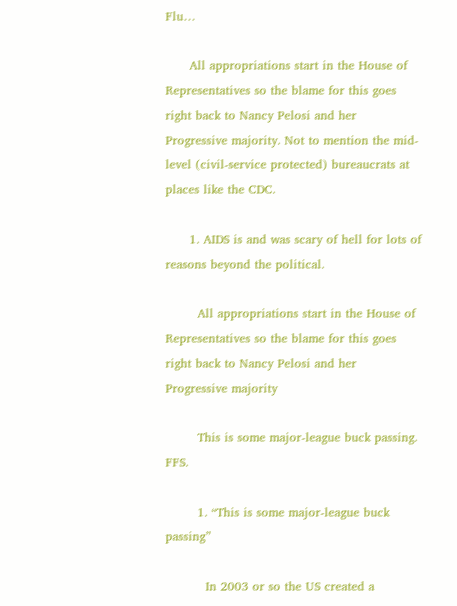Flu…

      All appropriations start in the House of Representatives so the blame for this goes right back to Nancy Pelosi and her Progressive majority. Not to mention the mid-level (civil-service protected) bureaucrats at places like the CDC.

      1. AIDS is and was scary of hell for lots of reasons beyond the political.

        All appropriations start in the House of Representatives so the blame for this goes right back to Nancy Pelosi and her Progressive majority

        This is some major-league buck passing. FFS.

        1. “This is some major-league buck passing”

          In 2003 or so the US created a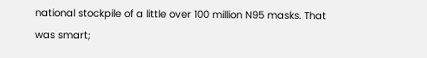national stockpile of a little over 100 million N95 masks. That was smart;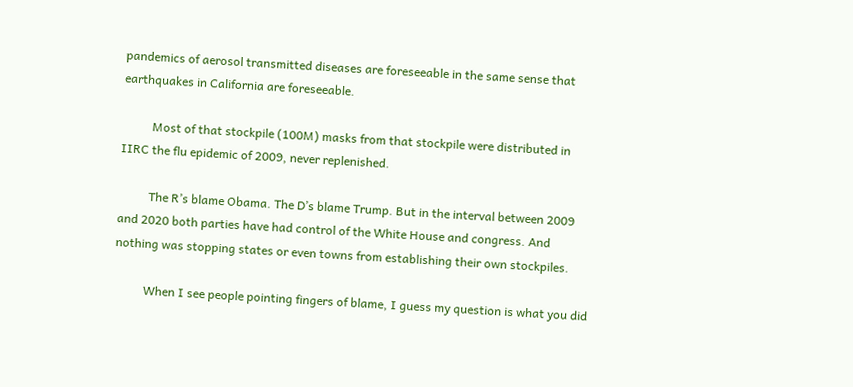pandemics of aerosol transmitted diseases are foreseeable in the same sense that earthquakes in California are foreseeable.

          Most of that stockpile (100M) masks from that stockpile were distributed in IIRC the flu epidemic of 2009, never replenished.

          The R’s blame Obama. The D’s blame Trump. But in the interval between 2009 and 2020 both parties have had control of the White House and congress. And nothing was stopping states or even towns from establishing their own stockpiles.

          When I see people pointing fingers of blame, I guess my question is what you did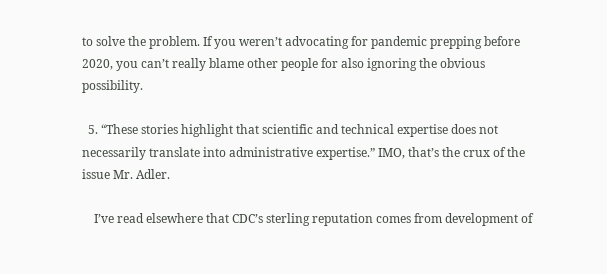to solve the problem. If you weren’t advocating for pandemic prepping before 2020, you can’t really blame other people for also ignoring the obvious possibility.

  5. “These stories highlight that scientific and technical expertise does not necessarily translate into administrative expertise.” IMO, that’s the crux of the issue Mr. Adler.

    I’ve read elsewhere that CDC’s sterling reputation comes from development of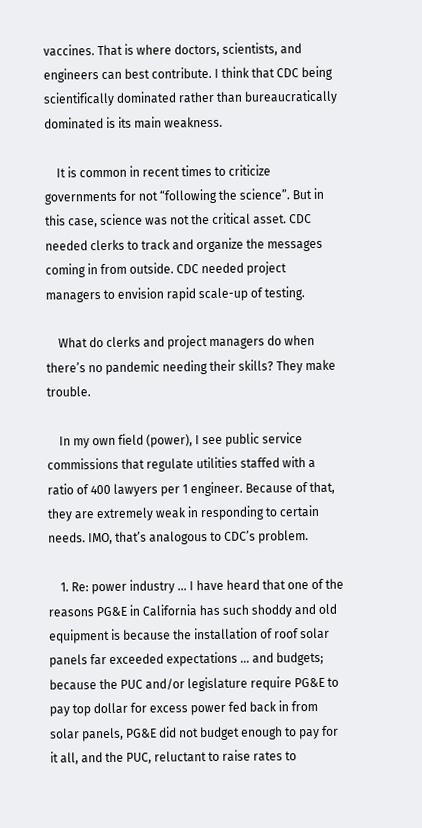vaccines. That is where doctors, scientists, and engineers can best contribute. I think that CDC being scientifically dominated rather than bureaucratically dominated is its main weakness.

    It is common in recent times to criticize governments for not “following the science”. But in this case, science was not the critical asset. CDC needed clerks to track and organize the messages coming in from outside. CDC needed project managers to envision rapid scale-up of testing.

    What do clerks and project managers do when there’s no pandemic needing their skills? They make trouble.

    In my own field (power), I see public service commissions that regulate utilities staffed with a ratio of 400 lawyers per 1 engineer. Because of that, they are extremely weak in responding to certain needs. IMO, that’s analogous to CDC’s problem.

    1. Re: power industry … I have heard that one of the reasons PG&E in California has such shoddy and old equipment is because the installation of roof solar panels far exceeded expectations … and budgets; because the PUC and/or legislature require PG&E to pay top dollar for excess power fed back in from solar panels, PG&E did not budget enough to pay for it all, and the PUC, reluctant to raise rates to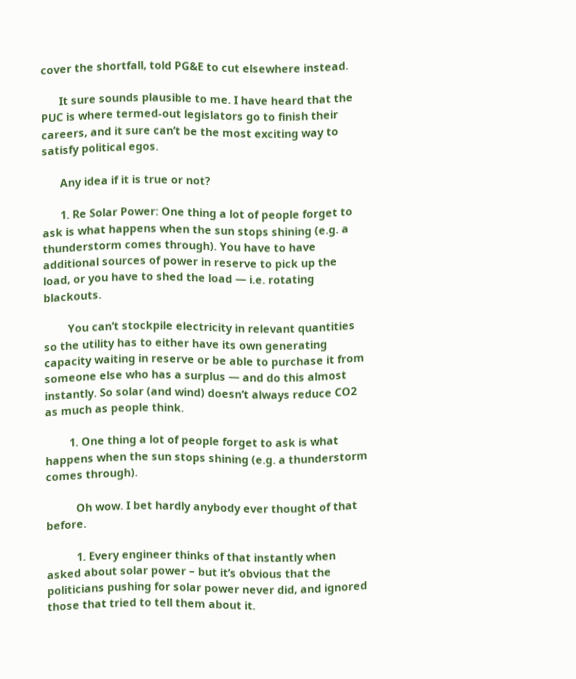cover the shortfall, told PG&E to cut elsewhere instead.

      It sure sounds plausible to me. I have heard that the PUC is where termed-out legislators go to finish their careers, and it sure can’t be the most exciting way to satisfy political egos.

      Any idea if it is true or not?

      1. Re Solar Power: One thing a lot of people forget to ask is what happens when the sun stops shining (e.g. a thunderstorm comes through). You have to have additional sources of power in reserve to pick up the load, or you have to shed the load — i.e. rotating blackouts.

        You can’t stockpile electricity in relevant quantities so the utility has to either have its own generating capacity waiting in reserve or be able to purchase it from someone else who has a surplus — and do this almost instantly. So solar (and wind) doesn’t always reduce CO2 as much as people think.

        1. One thing a lot of people forget to ask is what happens when the sun stops shining (e.g. a thunderstorm comes through).

          Oh wow. I bet hardly anybody ever thought of that before.

          1. Every engineer thinks of that instantly when asked about solar power – but it’s obvious that the politicians pushing for solar power never did, and ignored those that tried to tell them about it.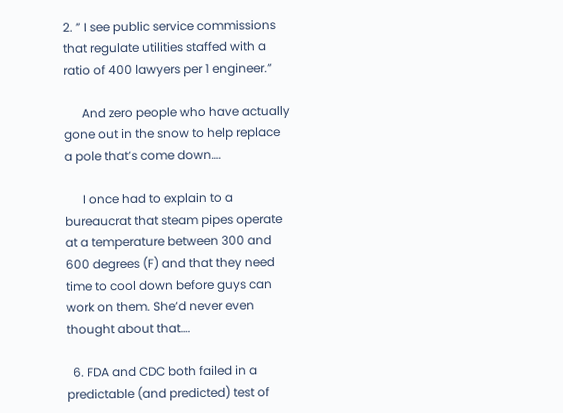2. ” I see public service commissions that regulate utilities staffed with a ratio of 400 lawyers per 1 engineer.”

      And zero people who have actually gone out in the snow to help replace a pole that’s come down….

      I once had to explain to a bureaucrat that steam pipes operate at a temperature between 300 and 600 degrees (F) and that they need time to cool down before guys can work on them. She’d never even thought about that….

  6. FDA and CDC both failed in a predictable (and predicted) test of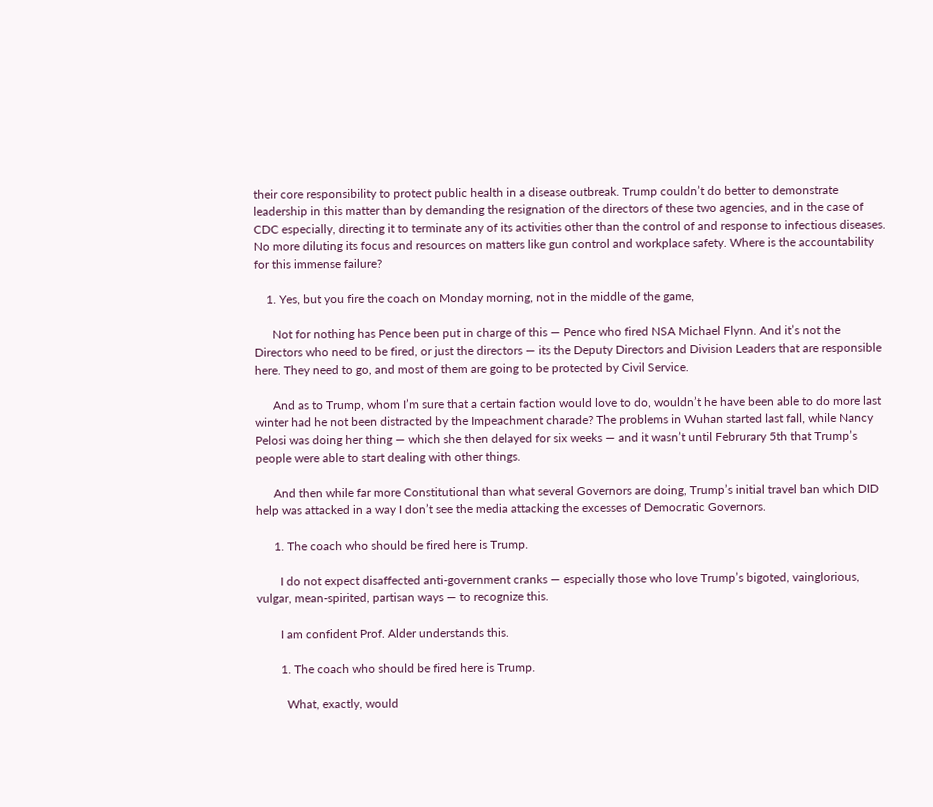their core responsibility to protect public health in a disease outbreak. Trump couldn’t do better to demonstrate leadership in this matter than by demanding the resignation of the directors of these two agencies, and in the case of CDC especially, directing it to terminate any of its activities other than the control of and response to infectious diseases. No more diluting its focus and resources on matters like gun control and workplace safety. Where is the accountability for this immense failure?

    1. Yes, but you fire the coach on Monday morning, not in the middle of the game,

      Not for nothing has Pence been put in charge of this — Pence who fired NSA Michael Flynn. And it’s not the Directors who need to be fired, or just the directors — its the Deputy Directors and Division Leaders that are responsible here. They need to go, and most of them are going to be protected by Civil Service.

      And as to Trump, whom I’m sure that a certain faction would love to do, wouldn’t he have been able to do more last winter had he not been distracted by the Impeachment charade? The problems in Wuhan started last fall, while Nancy Pelosi was doing her thing — which she then delayed for six weeks — and it wasn’t until Februrary 5th that Trump’s people were able to start dealing with other things.

      And then while far more Constitutional than what several Governors are doing, Trump’s initial travel ban which DID help was attacked in a way I don’t see the media attacking the excesses of Democratic Governors.

      1. The coach who should be fired here is Trump.

        I do not expect disaffected anti-government cranks — especially those who love Trump’s bigoted, vainglorious, vulgar, mean-spirited, partisan ways — to recognize this.

        I am confident Prof. Alder understands this.

        1. The coach who should be fired here is Trump.

          What, exactly, would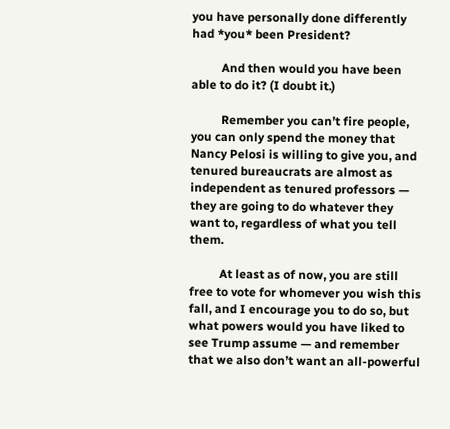you have personally done differently had *you* been President?

          And then would you have been able to do it? (I doubt it.)

          Remember you can’t fire people, you can only spend the money that Nancy Pelosi is willing to give you, and tenured bureaucrats are almost as independent as tenured professors — they are going to do whatever they want to, regardless of what you tell them.

          At least as of now, you are still free to vote for whomever you wish this fall, and I encourage you to do so, but what powers would you have liked to see Trump assume — and remember that we also don’t want an all-powerful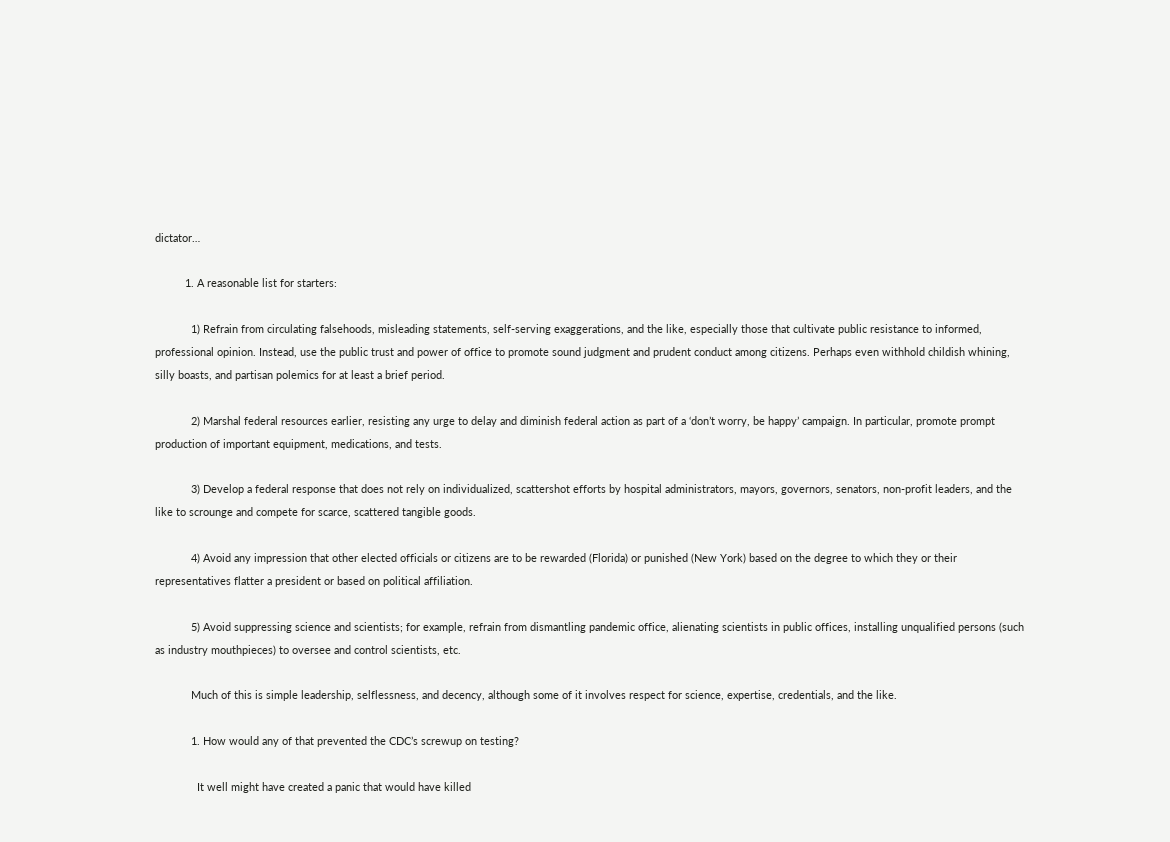dictator…

          1. A reasonable list for starters:

            1) Refrain from circulating falsehoods, misleading statements, self-serving exaggerations, and the like, especially those that cultivate public resistance to informed, professional opinion. Instead, use the public trust and power of office to promote sound judgment and prudent conduct among citizens. Perhaps even withhold childish whining, silly boasts, and partisan polemics for at least a brief period.

            2) Marshal federal resources earlier, resisting any urge to delay and diminish federal action as part of a ‘don’t worry, be happy’ campaign. In particular, promote prompt production of important equipment, medications, and tests.

            3) Develop a federal response that does not rely on individualized, scattershot efforts by hospital administrators, mayors, governors, senators, non-profit leaders, and the like to scrounge and compete for scarce, scattered tangible goods.

            4) Avoid any impression that other elected officials or citizens are to be rewarded (Florida) or punished (New York) based on the degree to which they or their representatives flatter a president or based on political affiliation.

            5) Avoid suppressing science and scientists; for example, refrain from dismantling pandemic office, alienating scientists in public offices, installing unqualified persons (such as industry mouthpieces) to oversee and control scientists, etc.

            Much of this is simple leadership, selflessness, and decency, although some of it involves respect for science, expertise, credentials, and the like.

            1. How would any of that prevented the CDC’s screwup on testing?

              It well might have created a panic that would have killed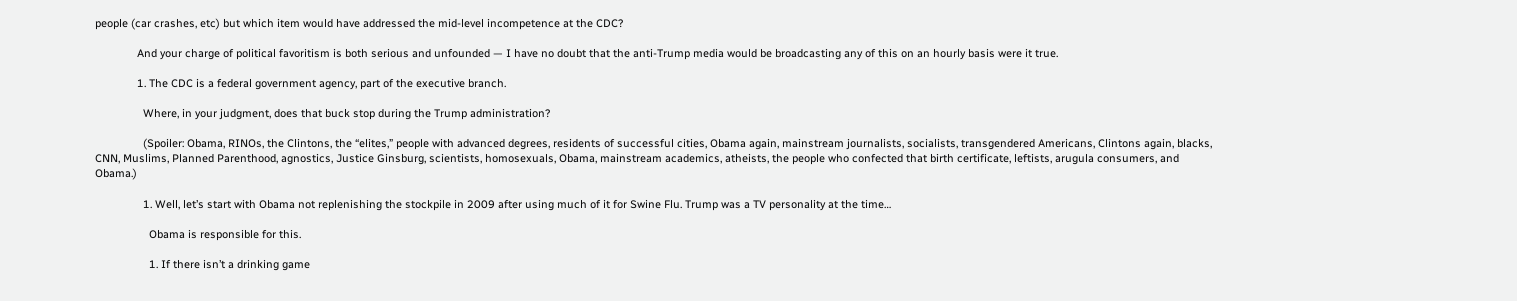people (car crashes, etc) but which item would have addressed the mid-level incompetence at the CDC?

              And your charge of political favoritism is both serious and unfounded — I have no doubt that the anti-Trump media would be broadcasting any of this on an hourly basis were it true.

              1. The CDC is a federal government agency, part of the executive branch.

                Where, in your judgment, does that buck stop during the Trump administration?

                (Spoiler: Obama, RINOs, the Clintons, the “elites,” people with advanced degrees, residents of successful cities, Obama again, mainstream journalists, socialists, transgendered Americans, Clintons again, blacks, CNN, Muslims, Planned Parenthood, agnostics, Justice Ginsburg, scientists, homosexuals, Obama, mainstream academics, atheists, the people who confected that birth certificate, leftists, arugula consumers, and Obama.)

                1. Well, let’s start with Obama not replenishing the stockpile in 2009 after using much of it for Swine Flu. Trump was a TV personality at the time…

                  Obama is responsible for this.

                  1. If there isn’t a drinking game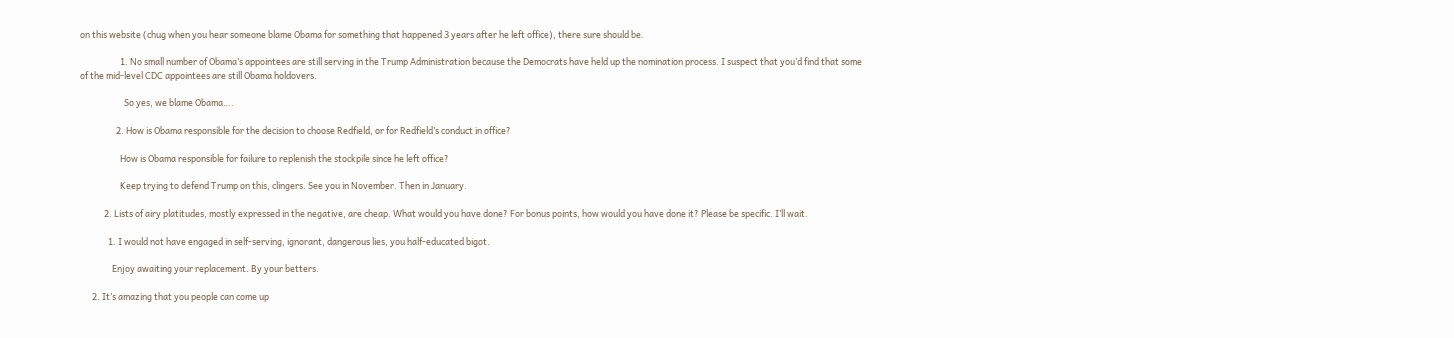on this website (chug when you hear someone blame Obama for something that happened 3 years after he left office), there sure should be.

                    1. No small number of Obama’s appointees are still serving in the Trump Administration because the Democrats have held up the nomination process. I suspect that you’d find that some of the mid-level CDC appointees are still Obama holdovers.

                      So yes, we blame Obama….

                  2. How is Obama responsible for the decision to choose Redfield, or for Redfield’s conduct in office?

                    How is Obama responsible for failure to replenish the stockpile since he left office?

                    Keep trying to defend Trump on this, clingers. See you in November. Then in January.

            2. Lists of airy platitudes, mostly expressed in the negative, are cheap. What would you have done? For bonus points, how would you have done it? Please be specific. I’ll wait.

              1. I would not have engaged in self-serving, ignorant, dangerous lies, you half-educated bigot.

                Enjoy awaiting your replacement. By your betters.

      2. It’s amazing that you people can come up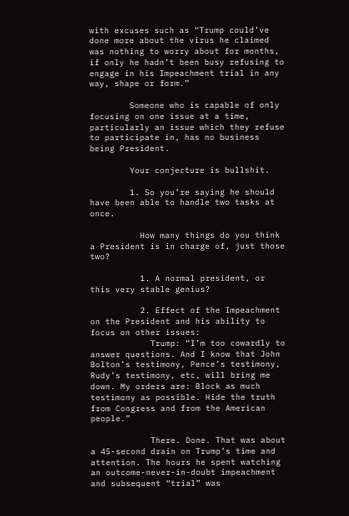with excuses such as “Trump could’ve done more about the virus he claimed was nothing to worry about for months, if only he hadn’t been busy refusing to engage in his Impeachment trial in any way, shape or form.”

        Someone who is capable of only focusing on one issue at a time, particularly an issue which they refuse to participate in, has no business being President.

        Your conjecture is bullshit.

        1. So you’re saying he should have been able to handle two tasks at once.

          How many things do you think a President is in charge of, just those two?

          1. A normal president, or this very stable genius?

          2. Effect of the Impeachment on the President and his ability to focus on other issues:
            Trump: “I’m too cowardly to answer questions. And I know that John Bolton’s testimony, Pence’s testimony, Rudy’s testimony, etc, will bring me down. My orders are: Block as much testimony as possible. Hide the truth from Congress and from the American people.”

            There. Done. That was about a 45-second drain on Trump’s time and attention. The hours he spent watching an outcome-never-in-doubt impeachment and subsequent “trial” was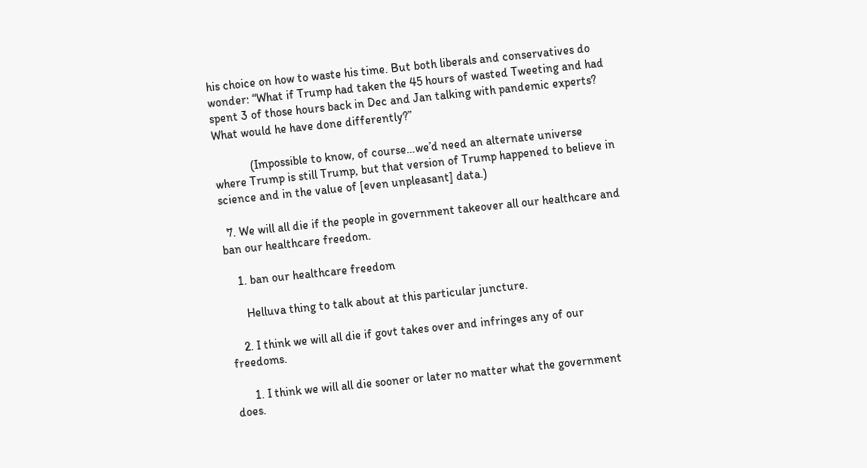his choice on how to waste his time. But both liberals and conservatives do wonder: “What if Trump had taken the 45 hours of wasted Tweeting and had spent 3 of those hours back in Dec and Jan talking with pandemic experts? What would he have done differently?”

            (Impossible to know, of course…we’d need an alternate universe where Trump is still Trump, but that version of Trump happened to believe in science and in the value of [even unpleasant] data.)

  7. We will all die if the people in government takeover all our healthcare and ban our healthcare freedom.

    1. ban our healthcare freedom

      Helluva thing to talk about at this particular juncture.

    2. I think we will all die if govt takes over and infringes any of our freedoms.

      1. I think we will all die sooner or later no matter what the government does.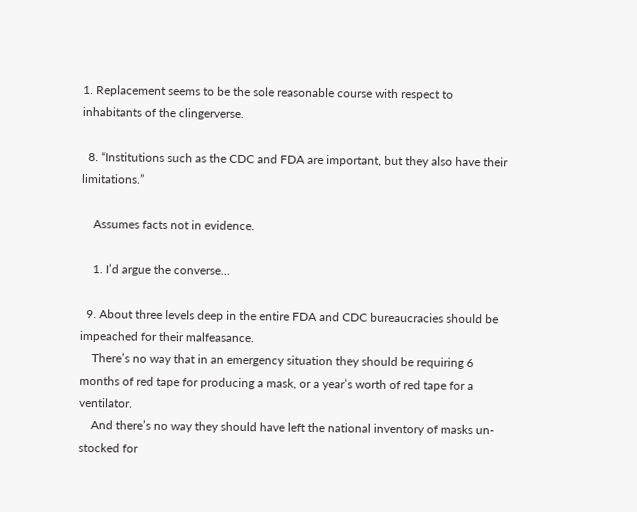1. Replacement seems to be the sole reasonable course with respect to inhabitants of the clingerverse.

  8. “Institutions such as the CDC and FDA are important, but they also have their limitations.”

    Assumes facts not in evidence.

    1. I’d argue the converse…

  9. About three levels deep in the entire FDA and CDC bureaucracies should be impeached for their malfeasance.
    There’s no way that in an emergency situation they should be requiring 6 months of red tape for producing a mask, or a year’s worth of red tape for a ventilator.
    And there’s no way they should have left the national inventory of masks un-stocked for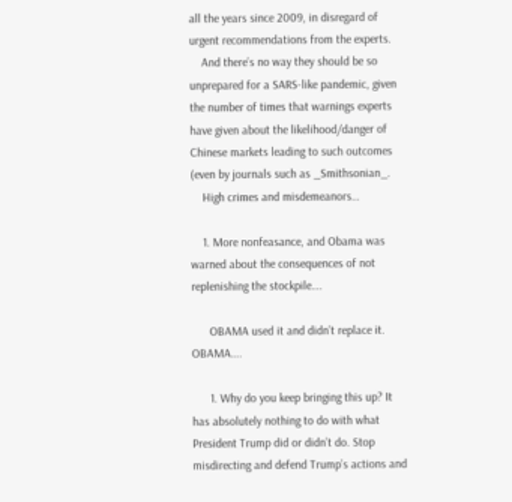all the years since 2009, in disregard of urgent recommendations from the experts.
    And there’s no way they should be so unprepared for a SARS-like pandemic, given the number of times that warnings experts have given about the likelihood/danger of Chinese markets leading to such outcomes (even by journals such as _Smithsonian_.
    High crimes and misdemeanors…

    1. More nonfeasance, and Obama was warned about the consequences of not replenishing the stockpile….

      OBAMA used it and didn’t replace it. OBAMA….

      1. Why do you keep bringing this up? It has absolutely nothing to do with what President Trump did or didn’t do. Stop misdirecting and defend Trump’s actions and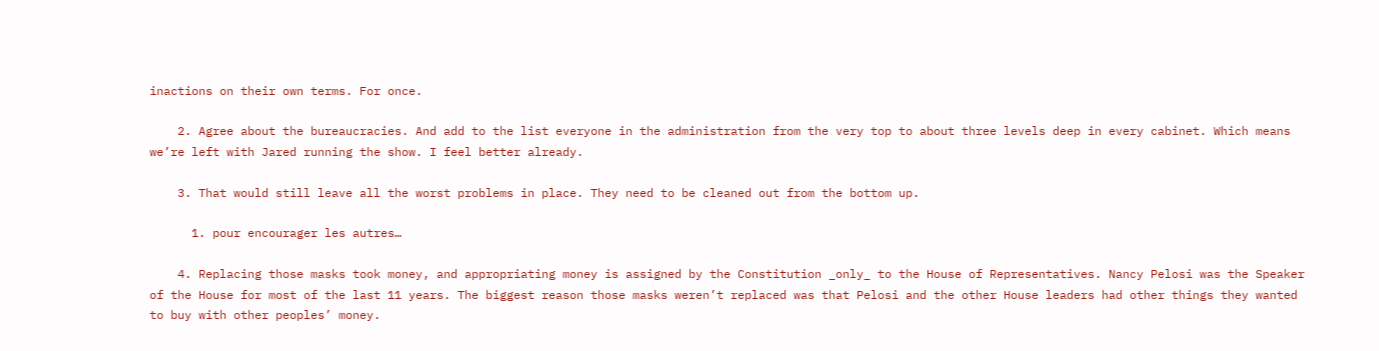inactions on their own terms. For once.

    2. Agree about the bureaucracies. And add to the list everyone in the administration from the very top to about three levels deep in every cabinet. Which means we’re left with Jared running the show. I feel better already.

    3. That would still leave all the worst problems in place. They need to be cleaned out from the bottom up.

      1. pour encourager les autres…

    4. Replacing those masks took money, and appropriating money is assigned by the Constitution _only_ to the House of Representatives. Nancy Pelosi was the Speaker of the House for most of the last 11 years. The biggest reason those masks weren’t replaced was that Pelosi and the other House leaders had other things they wanted to buy with other peoples’ money.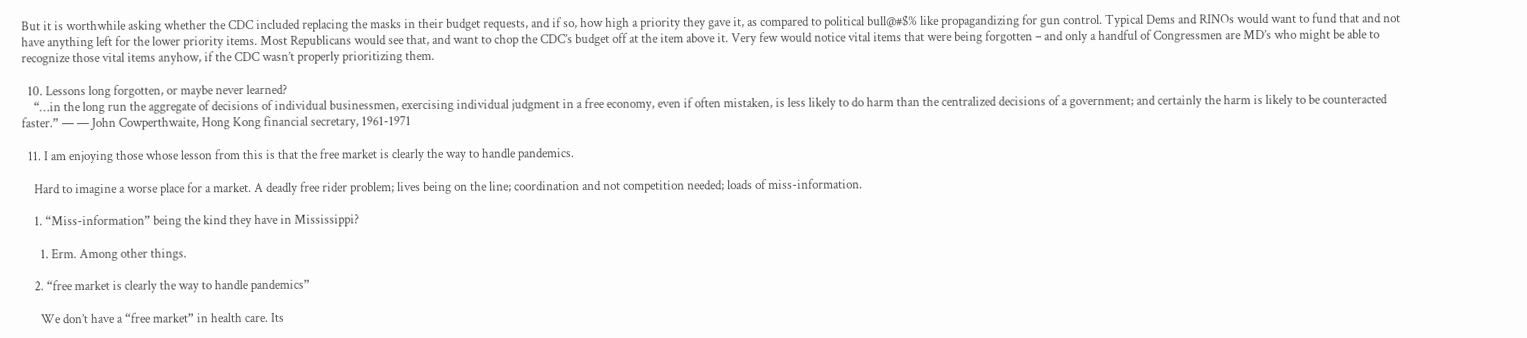But it is worthwhile asking whether the CDC included replacing the masks in their budget requests, and if so, how high a priority they gave it, as compared to political bull@#$% like propagandizing for gun control. Typical Dems and RINOs would want to fund that and not have anything left for the lower priority items. Most Republicans would see that, and want to chop the CDC’s budget off at the item above it. Very few would notice vital items that were being forgotten – and only a handful of Congressmen are MD’s who might be able to recognize those vital items anyhow, if the CDC wasn’t properly prioritizing them.

  10. Lessons long forgotten, or maybe never learned?
    “…in the long run the aggregate of decisions of individual businessmen, exercising individual judgment in a free economy, even if often mistaken, is less likely to do harm than the centralized decisions of a government; and certainly the harm is likely to be counteracted faster.” — — John Cowperthwaite, Hong Kong financial secretary, 1961-1971

  11. I am enjoying those whose lesson from this is that the free market is clearly the way to handle pandemics.

    Hard to imagine a worse place for a market. A deadly free rider problem; lives being on the line; coordination and not competition needed; loads of miss-information.

    1. “Miss-information” being the kind they have in Mississippi?

      1. Erm. Among other things.

    2. “free market is clearly the way to handle pandemics”

      We don’t have a “free market” in health care. Its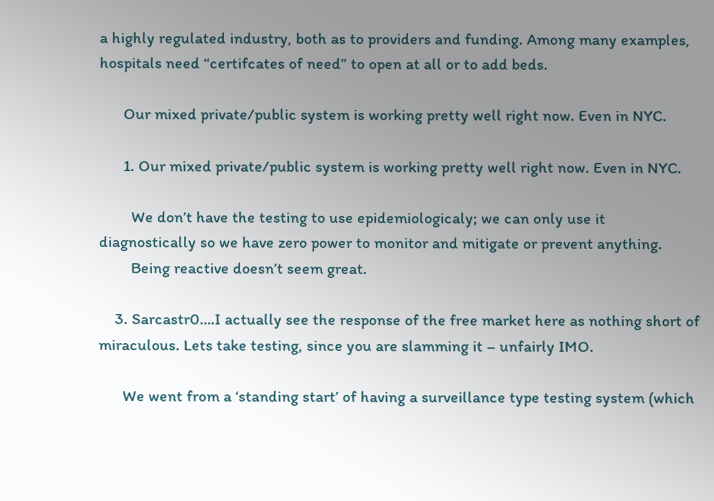a highly regulated industry, both as to providers and funding. Among many examples, hospitals need “certifcates of need” to open at all or to add beds.

      Our mixed private/public system is working pretty well right now. Even in NYC.

      1. Our mixed private/public system is working pretty well right now. Even in NYC.

        We don’t have the testing to use epidemiologicaly; we can only use it diagnostically so we have zero power to monitor and mitigate or prevent anything.
        Being reactive doesn’t seem great.

    3. Sarcastr0….I actually see the response of the free market here as nothing short of miraculous. Lets take testing, since you are slamming it – unfairly IMO.

      We went from a ‘standing start’ of having a surveillance type testing system (which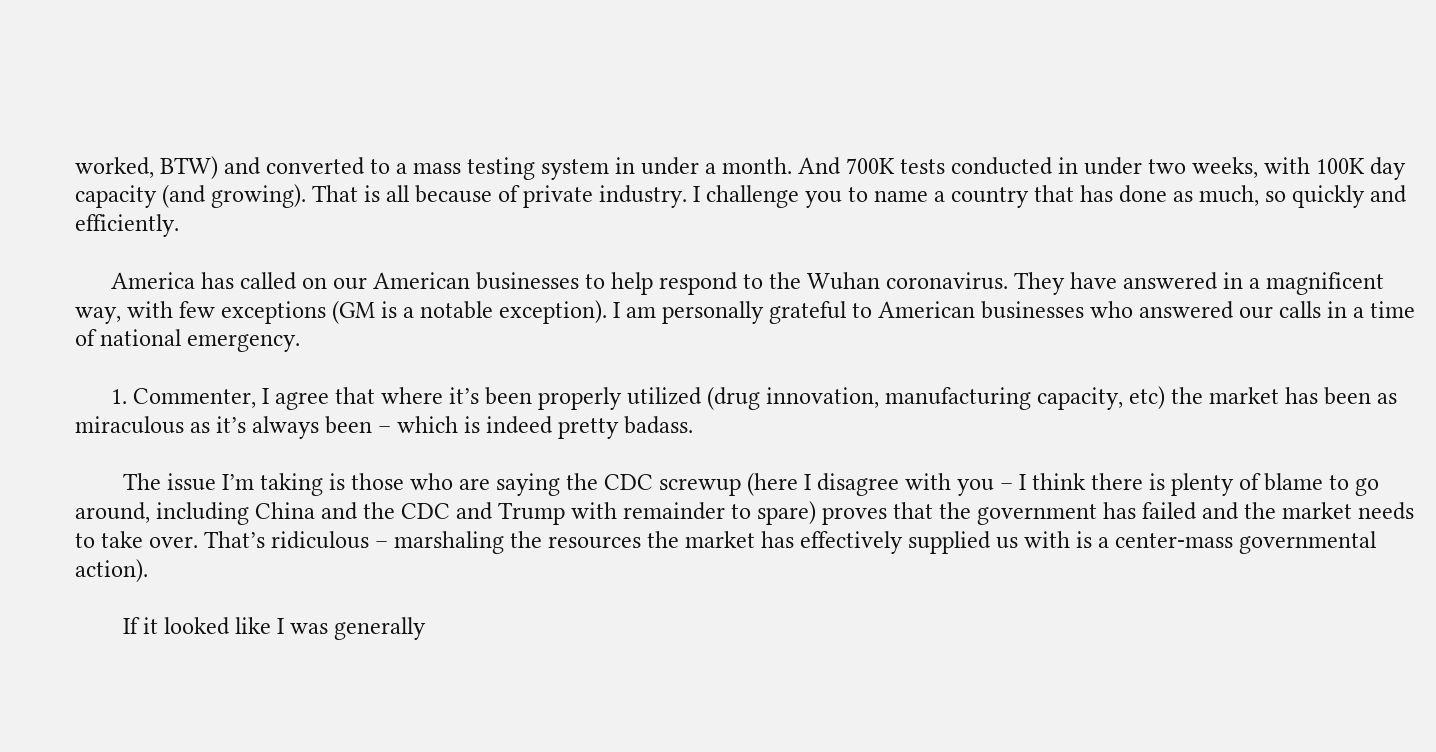worked, BTW) and converted to a mass testing system in under a month. And 700K tests conducted in under two weeks, with 100K day capacity (and growing). That is all because of private industry. I challenge you to name a country that has done as much, so quickly and efficiently.

      America has called on our American businesses to help respond to the Wuhan coronavirus. They have answered in a magnificent way, with few exceptions (GM is a notable exception). I am personally grateful to American businesses who answered our calls in a time of national emergency.

      1. Commenter, I agree that where it’s been properly utilized (drug innovation, manufacturing capacity, etc) the market has been as miraculous as it’s always been – which is indeed pretty badass.

        The issue I’m taking is those who are saying the CDC screwup (here I disagree with you – I think there is plenty of blame to go around, including China and the CDC and Trump with remainder to spare) proves that the government has failed and the market needs to take over. That’s ridiculous – marshaling the resources the market has effectively supplied us with is a center-mass governmental action).

        If it looked like I was generally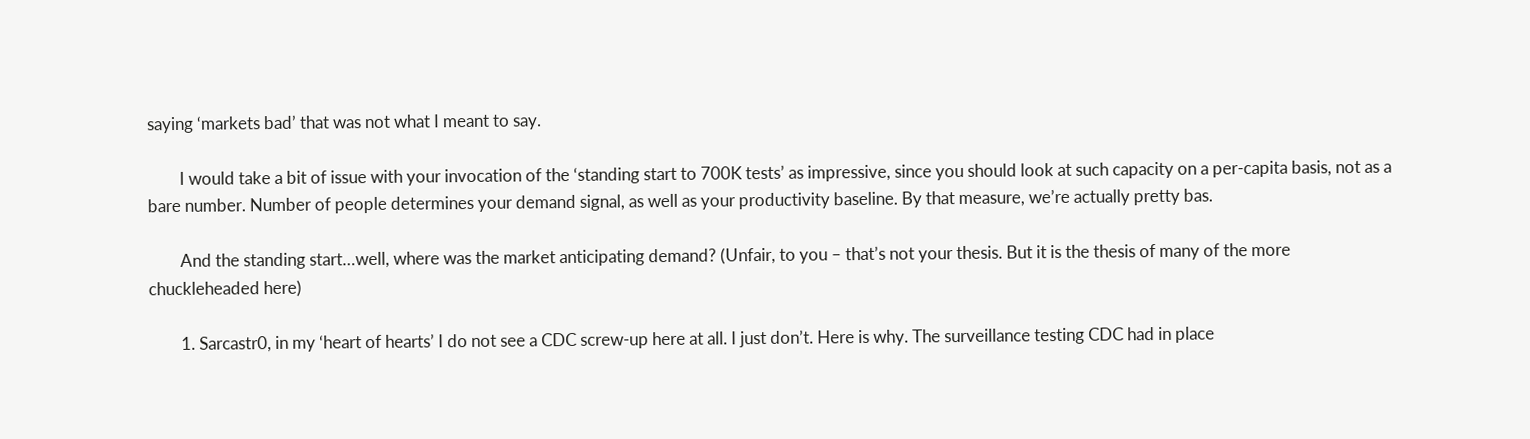saying ‘markets bad’ that was not what I meant to say.

        I would take a bit of issue with your invocation of the ‘standing start to 700K tests’ as impressive, since you should look at such capacity on a per-capita basis, not as a bare number. Number of people determines your demand signal, as well as your productivity baseline. By that measure, we’re actually pretty bas.

        And the standing start…well, where was the market anticipating demand? (Unfair, to you – that’s not your thesis. But it is the thesis of many of the more chuckleheaded here)

        1. Sarcastr0, in my ‘heart of hearts’ I do not see a CDC screw-up here at all. I just don’t. Here is why. The surveillance testing CDC had in place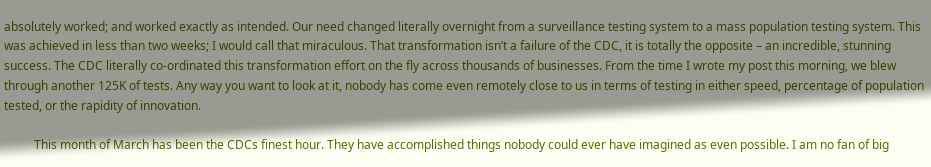absolutely worked; and worked exactly as intended. Our need changed literally overnight from a surveillance testing system to a mass population testing system. This was achieved in less than two weeks; I would call that miraculous. That transformation isn’t a failure of the CDC, it is totally the opposite – an incredible, stunning success. The CDC literally co-ordinated this transformation effort on the fly across thousands of businesses. From the time I wrote my post this morning, we blew through another 125K of tests. Any way you want to look at it, nobody has come even remotely close to us in terms of testing in either speed, percentage of population tested, or the rapidity of innovation.

          This month of March has been the CDCs finest hour. They have accomplished things nobody could ever have imagined as even possible. I am no fan of big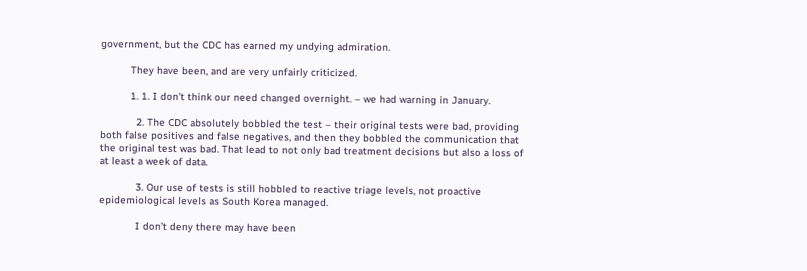government, but the CDC has earned my undying admiration.

          They have been, and are very unfairly criticized.

          1. 1. I don’t think our need changed overnight. – we had warning in January.

            2. The CDC absolutely bobbled the test – their original tests were bad, providing both false positives and false negatives, and then they bobbled the communication that the original test was bad. That lead to not only bad treatment decisions but also a loss of at least a week of data.

            3. Our use of tests is still hobbled to reactive triage levels, not proactive epidemiological levels as South Korea managed.

            I don’t deny there may have been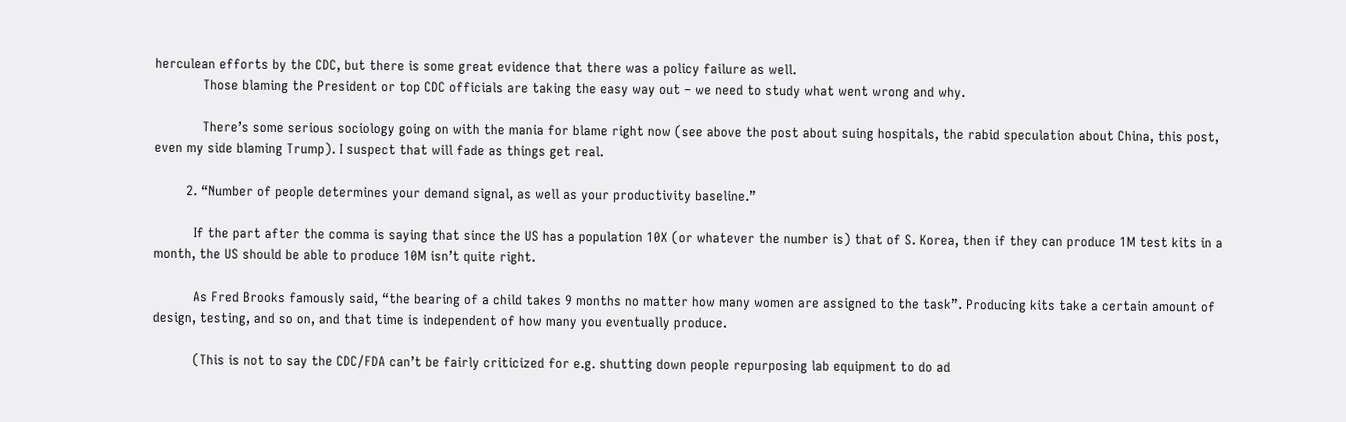herculean efforts by the CDC, but there is some great evidence that there was a policy failure as well.
            Those blaming the President or top CDC officials are taking the easy way out – we need to study what went wrong and why.

            There’s some serious sociology going on with the mania for blame right now (see above the post about suing hospitals, the rabid speculation about China, this post, even my side blaming Trump). I suspect that will fade as things get real.

        2. “Number of people determines your demand signal, as well as your productivity baseline.”

          If the part after the comma is saying that since the US has a population 10X (or whatever the number is) that of S. Korea, then if they can produce 1M test kits in a month, the US should be able to produce 10M isn’t quite right.

          As Fred Brooks famously said, “the bearing of a child takes 9 months no matter how many women are assigned to the task”. Producing kits take a certain amount of design, testing, and so on, and that time is independent of how many you eventually produce.

          (This is not to say the CDC/FDA can’t be fairly criticized for e.g. shutting down people repurposing lab equipment to do ad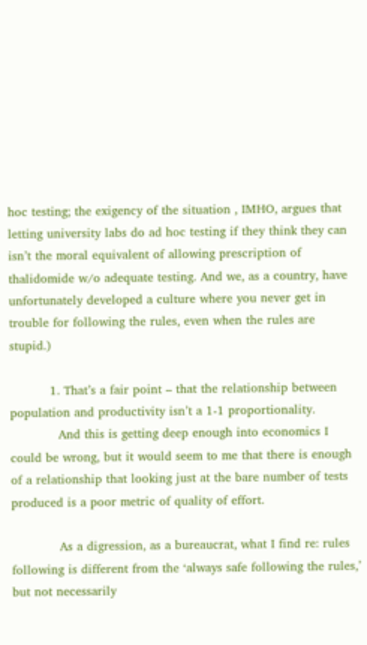hoc testing; the exigency of the situation , IMHO, argues that letting university labs do ad hoc testing if they think they can isn’t the moral equivalent of allowing prescription of thalidomide w/o adequate testing. And we, as a country, have unfortunately developed a culture where you never get in trouble for following the rules, even when the rules are stupid.)

          1. That’s a fair point – that the relationship between population and productivity isn’t a 1-1 proportionality.
            And this is getting deep enough into economics I could be wrong, but it would seem to me that there is enough of a relationship that looking just at the bare number of tests produced is a poor metric of quality of effort.

            As a digression, as a bureaucrat, what I find re: rules following is different from the ‘always safe following the rules,’ but not necessarily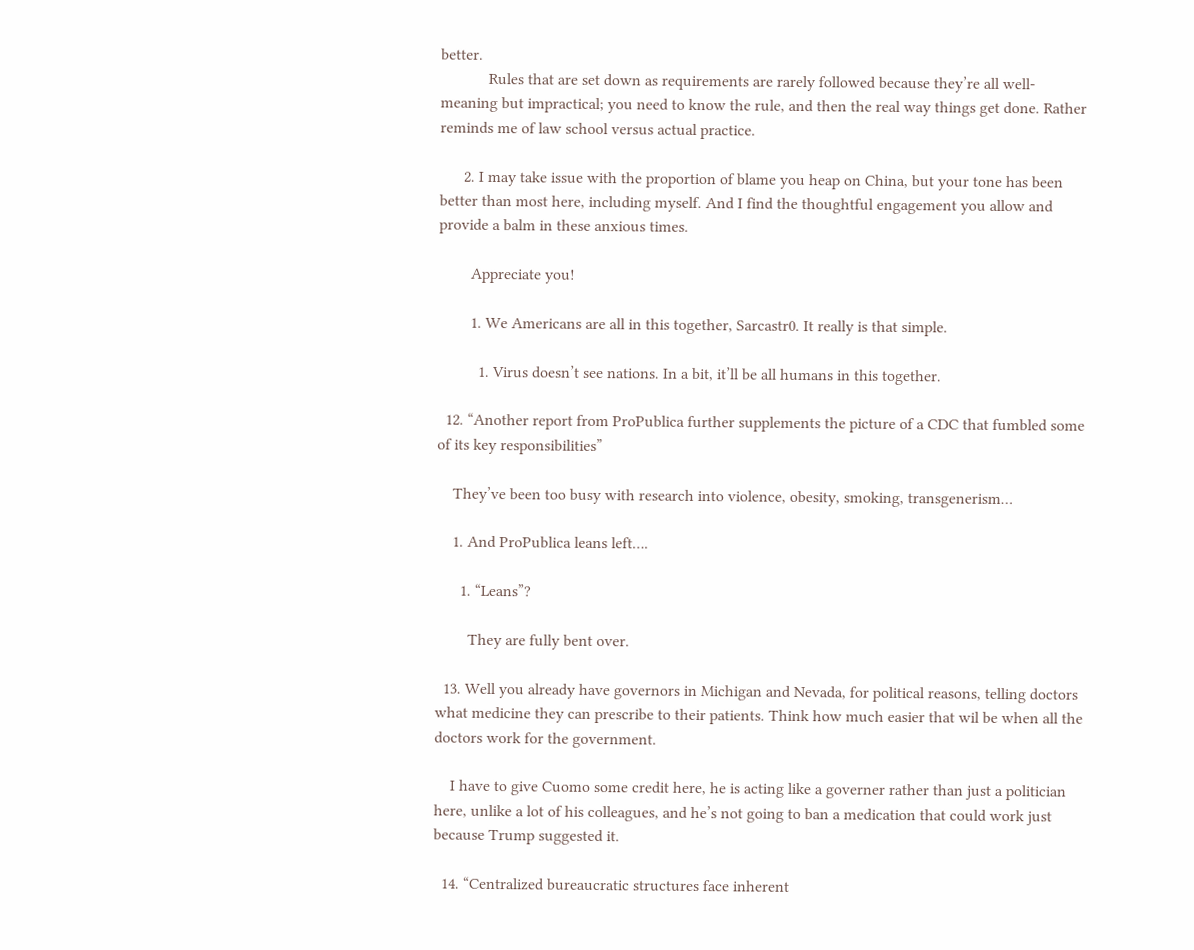better.
            Rules that are set down as requirements are rarely followed because they’re all well-meaning but impractical; you need to know the rule, and then the real way things get done. Rather reminds me of law school versus actual practice.

      2. I may take issue with the proportion of blame you heap on China, but your tone has been better than most here, including myself. And I find the thoughtful engagement you allow and provide a balm in these anxious times.

        Appreciate you!

        1. We Americans are all in this together, Sarcastr0. It really is that simple.

          1. Virus doesn’t see nations. In a bit, it’ll be all humans in this together.

  12. “Another report from ProPublica further supplements the picture of a CDC that fumbled some of its key responsibilities”

    They’ve been too busy with research into violence, obesity, smoking, transgenerism…

    1. And ProPublica leans left….

      1. “Leans”?

        They are fully bent over.

  13. Well you already have governors in Michigan and Nevada, for political reasons, telling doctors what medicine they can prescribe to their patients. Think how much easier that wil be when all the doctors work for the government.

    I have to give Cuomo some credit here, he is acting like a governer rather than just a politician here, unlike a lot of his colleagues, and he’s not going to ban a medication that could work just because Trump suggested it.

  14. “Centralized bureaucratic structures face inherent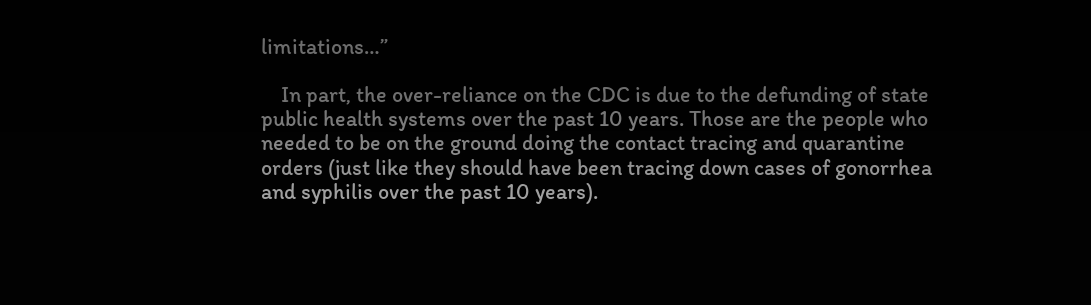limitations…”

    In part, the over-reliance on the CDC is due to the defunding of state public health systems over the past 10 years. Those are the people who needed to be on the ground doing the contact tracing and quarantine orders (just like they should have been tracing down cases of gonorrhea and syphilis over the past 10 years).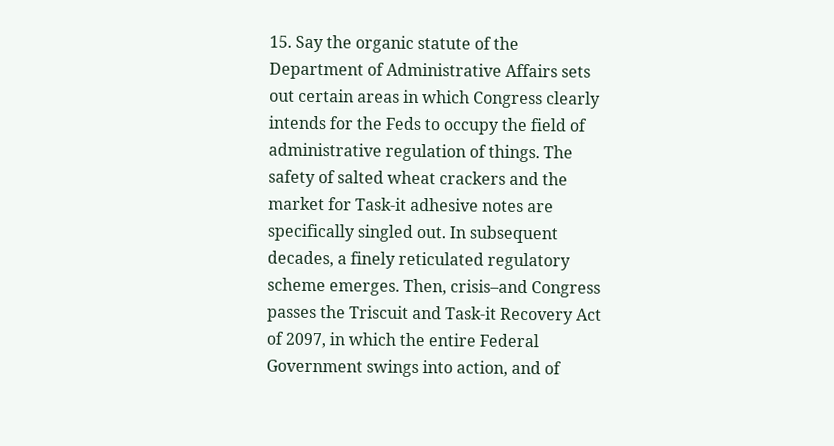15. Say the organic statute of the Department of Administrative Affairs sets out certain areas in which Congress clearly intends for the Feds to occupy the field of administrative regulation of things. The safety of salted wheat crackers and the market for Task-it adhesive notes are specifically singled out. In subsequent decades, a finely reticulated regulatory scheme emerges. Then, crisis–and Congress passes the Triscuit and Task-it Recovery Act of 2097, in which the entire Federal Government swings into action, and of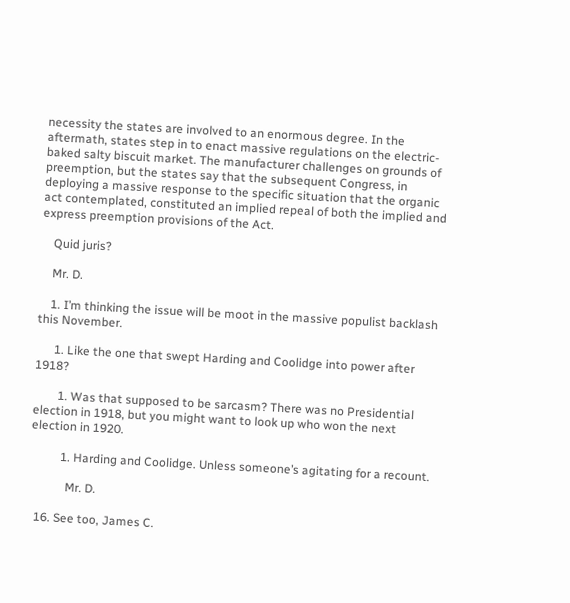necessity the states are involved to an enormous degree. In the aftermath, states step in to enact massive regulations on the electric-baked salty biscuit market. The manufacturer challenges on grounds of preemption, but the states say that the subsequent Congress, in deploying a massive response to the specific situation that the organic act contemplated, constituted an implied repeal of both the implied and express preemption provisions of the Act.

    Quid juris?

    Mr. D.

    1. I’m thinking the issue will be moot in the massive populist backlash this November.

      1. Like the one that swept Harding and Coolidge into power after 1918?

        1. Was that supposed to be sarcasm? There was no Presidential election in 1918, but you might want to look up who won the next election in 1920.

          1. Harding and Coolidge. Unless someone’s agitating for a recount.

            Mr. D.

  16. See too, James C.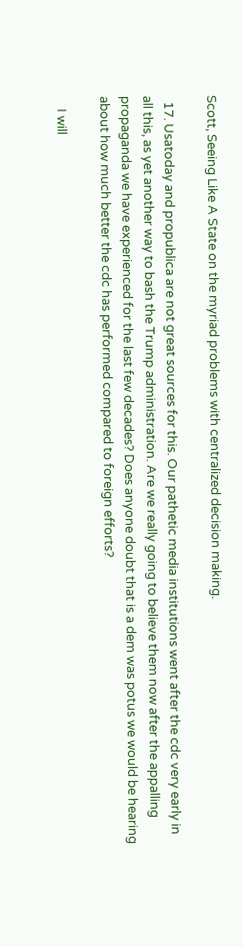Scott, Seeing Like A State on the myriad problems with centralized decision making.

  17. Usatoday and propublica are not great sources for this. Our pathetic media institutions went after the cdc very early in all this, as yet another way to bash the Trump administration. Are we really going to believe them now after the appalling propaganda we have experienced for the last few decades? Does anyone doubt that is a dem was potus we would be hearing about how much better the cdc has performed compared to foreign efforts?

    I will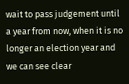wait to pass judgement until a year from now, when it is no longer an election year and we can see clear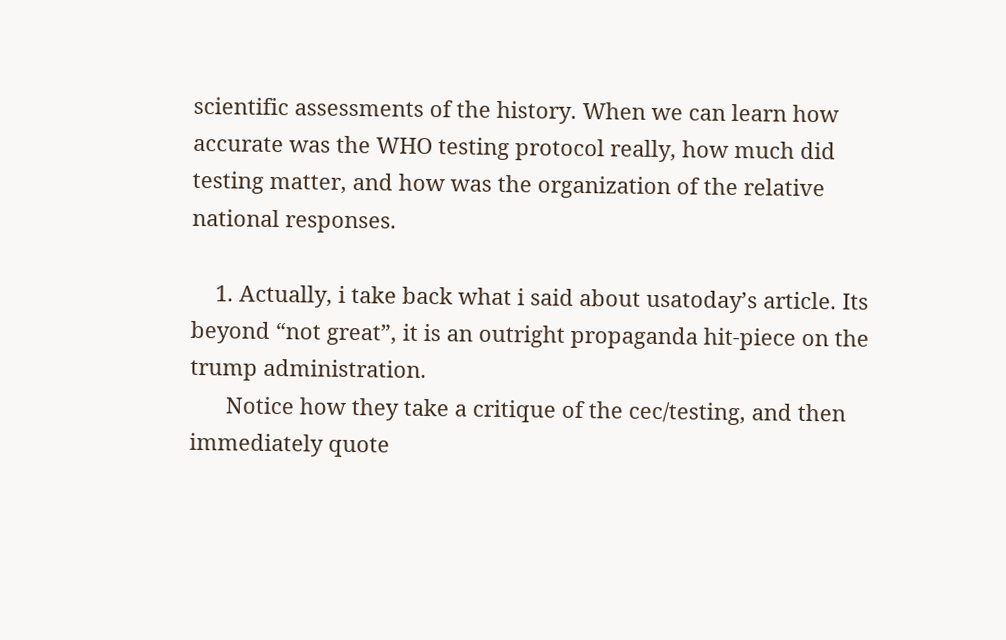scientific assessments of the history. When we can learn how accurate was the WHO testing protocol really, how much did testing matter, and how was the organization of the relative national responses.

    1. Actually, i take back what i said about usatoday’s article. Its beyond “not great”, it is an outright propaganda hit-piece on the trump administration.
      Notice how they take a critique of the cec/testing, and then immediately quote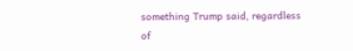something Trump said, regardless of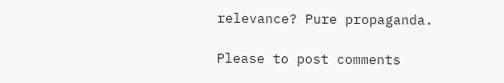relevance? Pure propaganda.

Please to post comments